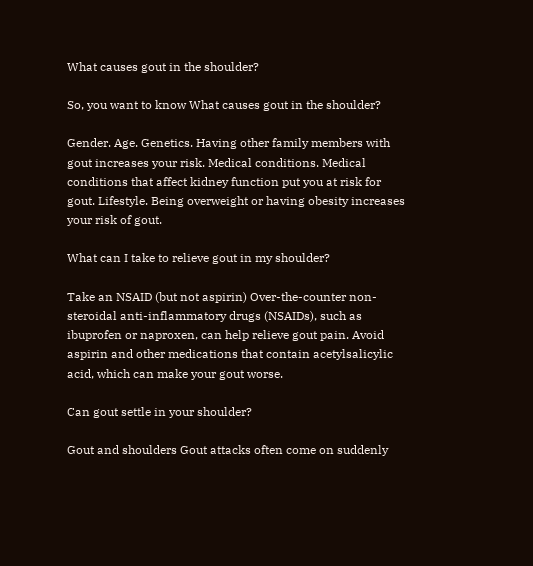What causes gout in the shoulder?

So, you want to know What causes gout in the shoulder?

Gender. Age. Genetics. Having other family members with gout increases your risk. Medical conditions. Medical conditions that affect kidney function put you at risk for gout. Lifestyle. Being overweight or having obesity increases your risk of gout.

What can I take to relieve gout in my shoulder?

Take an NSAID (but not aspirin) Over-the-counter non-steroidal anti-inflammatory drugs (NSAIDs), such as ibuprofen or naproxen, can help relieve gout pain. Avoid aspirin and other medications that contain acetylsalicylic acid, which can make your gout worse.

Can gout settle in your shoulder?

Gout and shoulders Gout attacks often come on suddenly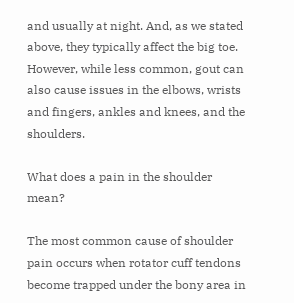and usually at night. And, as we stated above, they typically affect the big toe. However, while less common, gout can also cause issues in the elbows, wrists and fingers, ankles and knees, and the shoulders.

What does a pain in the shoulder mean?

The most common cause of shoulder pain occurs when rotator cuff tendons become trapped under the bony area in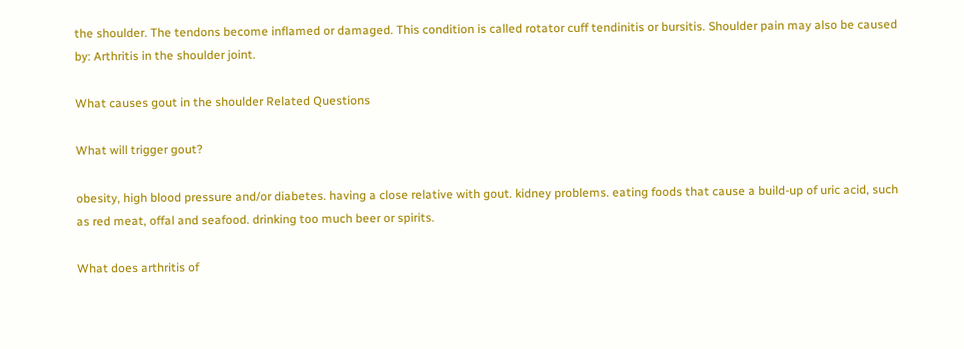the shoulder. The tendons become inflamed or damaged. This condition is called rotator cuff tendinitis or bursitis. Shoulder pain may also be caused by: Arthritis in the shoulder joint.

What causes gout in the shoulder Related Questions

What will trigger gout?

obesity, high blood pressure and/or diabetes. having a close relative with gout. kidney problems. eating foods that cause a build-up of uric acid, such as red meat, offal and seafood. drinking too much beer or spirits.

What does arthritis of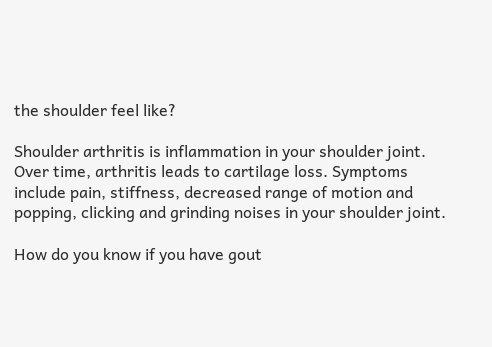the shoulder feel like?

Shoulder arthritis is inflammation in your shoulder joint. Over time, arthritis leads to cartilage loss. Symptoms include pain, stiffness, decreased range of motion and popping, clicking and grinding noises in your shoulder joint.

How do you know if you have gout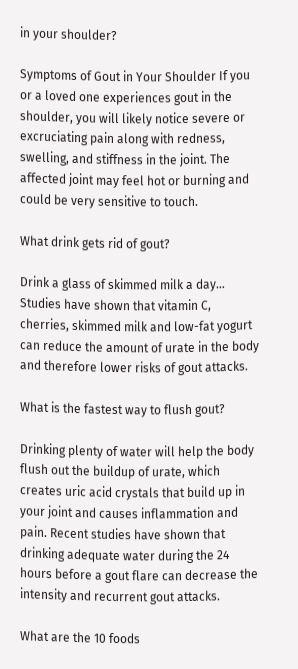in your shoulder?

Symptoms of Gout in Your Shoulder If you or a loved one experiences gout in the shoulder, you will likely notice severe or excruciating pain along with redness, swelling, and stiffness in the joint. The affected joint may feel hot or burning and could be very sensitive to touch.

What drink gets rid of gout?

Drink a glass of skimmed milk a day… Studies have shown that vitamin C, cherries, skimmed milk and low-fat yogurt can reduce the amount of urate in the body and therefore lower risks of gout attacks.

What is the fastest way to flush gout?

Drinking plenty of water will help the body flush out the buildup of urate, which creates uric acid crystals that build up in your joint and causes inflammation and pain. Recent studies have shown that drinking adequate water during the 24 hours before a gout flare can decrease the intensity and recurrent gout attacks.

What are the 10 foods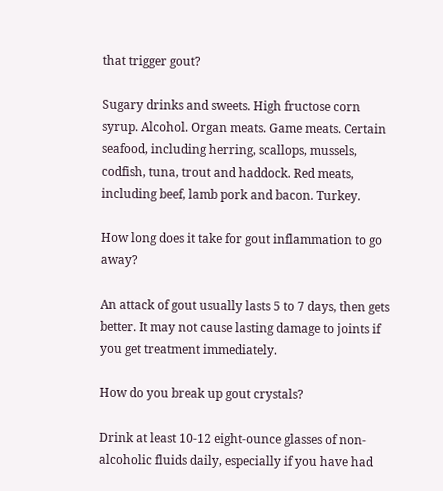that trigger gout?

Sugary drinks and sweets. High fructose corn syrup. Alcohol. Organ meats. Game meats. Certain seafood, including herring, scallops, mussels, codfish, tuna, trout and haddock. Red meats, including beef, lamb pork and bacon. Turkey.

How long does it take for gout inflammation to go away?

An attack of gout usually lasts 5 to 7 days, then gets better. It may not cause lasting damage to joints if you get treatment immediately.

How do you break up gout crystals?

Drink at least 10-12 eight-ounce glasses of non-alcoholic fluids daily, especially if you have had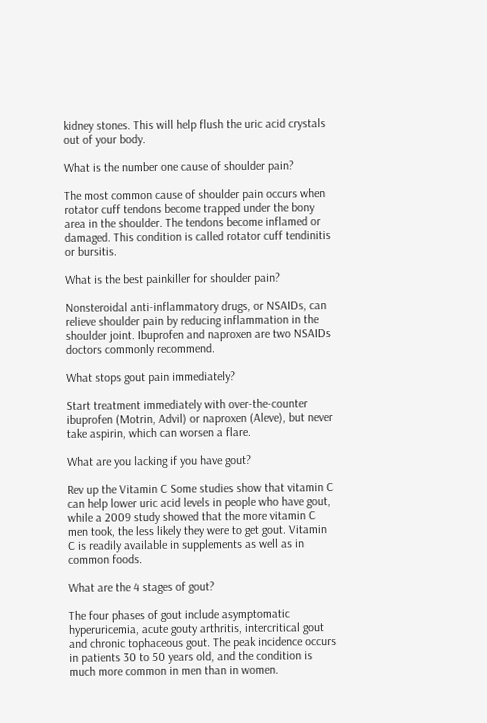kidney stones. This will help flush the uric acid crystals out of your body.

What is the number one cause of shoulder pain?

The most common cause of shoulder pain occurs when rotator cuff tendons become trapped under the bony area in the shoulder. The tendons become inflamed or damaged. This condition is called rotator cuff tendinitis or bursitis.

What is the best painkiller for shoulder pain?

Nonsteroidal anti-inflammatory drugs, or NSAIDs, can relieve shoulder pain by reducing inflammation in the shoulder joint. Ibuprofen and naproxen are two NSAIDs doctors commonly recommend.

What stops gout pain immediately?

Start treatment immediately with over-the-counter ibuprofen (Motrin, Advil) or naproxen (Aleve), but never take aspirin, which can worsen a flare.

What are you lacking if you have gout?

Rev up the Vitamin C Some studies show that vitamin C can help lower uric acid levels in people who have gout, while a 2009 study showed that the more vitamin C men took, the less likely they were to get gout. Vitamin C is readily available in supplements as well as in common foods.

What are the 4 stages of gout?

The four phases of gout include asymptomatic hyperuricemia, acute gouty arthritis, intercritical gout and chronic tophaceous gout. The peak incidence occurs in patients 30 to 50 years old, and the condition is much more common in men than in women.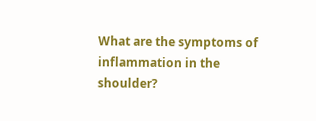What are the symptoms of inflammation in the shoulder?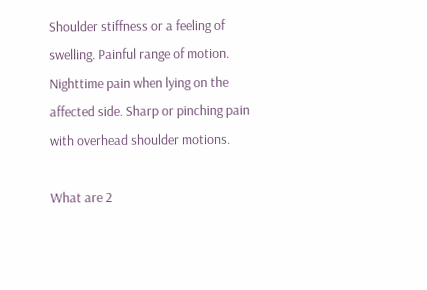Shoulder stiffness or a feeling of swelling. Painful range of motion. Nighttime pain when lying on the affected side. Sharp or pinching pain with overhead shoulder motions.

What are 2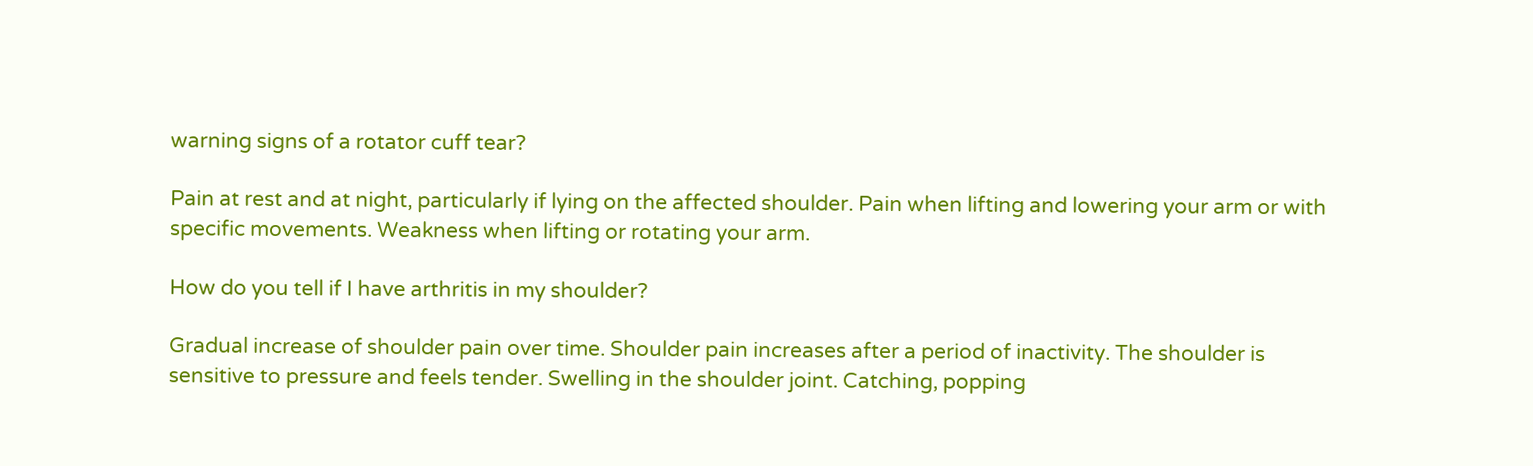warning signs of a rotator cuff tear?

Pain at rest and at night, particularly if lying on the affected shoulder. Pain when lifting and lowering your arm or with specific movements. Weakness when lifting or rotating your arm.

How do you tell if I have arthritis in my shoulder?

Gradual increase of shoulder pain over time. Shoulder pain increases after a period of inactivity. The shoulder is sensitive to pressure and feels tender. Swelling in the shoulder joint. Catching, popping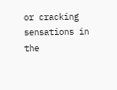or cracking sensations in the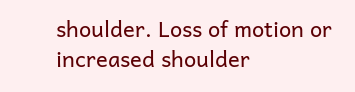shoulder. Loss of motion or increased shoulder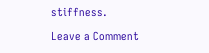stiffness.

Leave a Comment